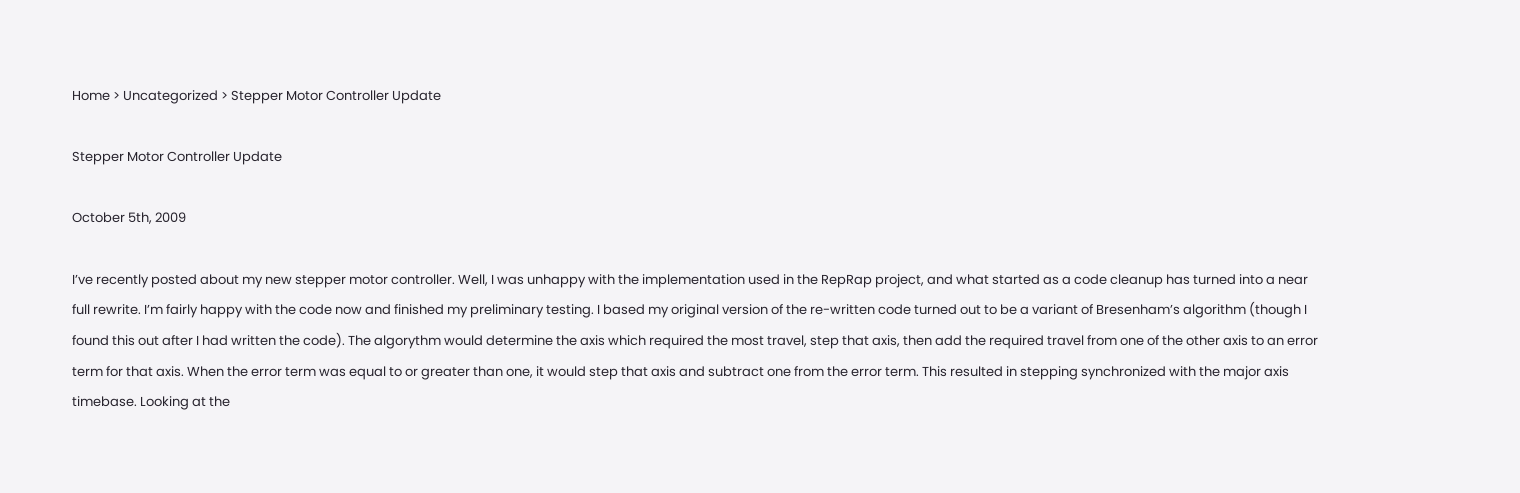Home > Uncategorized > Stepper Motor Controller Update

Stepper Motor Controller Update

October 5th, 2009

I’ve recently posted about my new stepper motor controller. Well, I was unhappy with the implementation used in the RepRap project, and what started as a code cleanup has turned into a near full rewrite. I’m fairly happy with the code now and finished my preliminary testing. I based my original version of the re-written code turned out to be a variant of Bresenham’s algorithm (though I found this out after I had written the code). The algorythm would determine the axis which required the most travel, step that axis, then add the required travel from one of the other axis to an error term for that axis. When the error term was equal to or greater than one, it would step that axis and subtract one from the error term. This resulted in stepping synchronized with the major axis timebase. Looking at the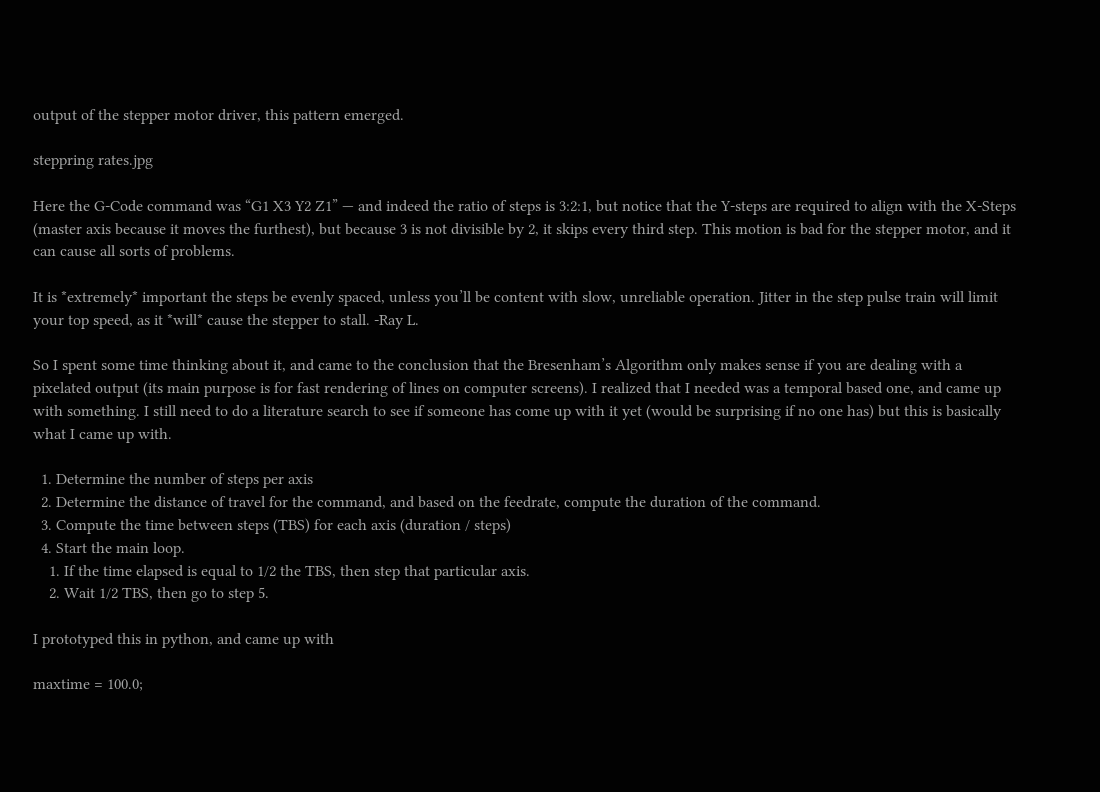output of the stepper motor driver, this pattern emerged.

steppring rates.jpg

Here the G-Code command was “G1 X3 Y2 Z1” — and indeed the ratio of steps is 3:2:1, but notice that the Y-steps are required to align with the X-Steps (master axis because it moves the furthest), but because 3 is not divisible by 2, it skips every third step. This motion is bad for the stepper motor, and it can cause all sorts of problems.

It is *extremely* important the steps be evenly spaced, unless you’ll be content with slow, unreliable operation. Jitter in the step pulse train will limit your top speed, as it *will* cause the stepper to stall. -Ray L.

So I spent some time thinking about it, and came to the conclusion that the Bresenham’s Algorithm only makes sense if you are dealing with a pixelated output (its main purpose is for fast rendering of lines on computer screens). I realized that I needed was a temporal based one, and came up with something. I still need to do a literature search to see if someone has come up with it yet (would be surprising if no one has) but this is basically what I came up with.

  1. Determine the number of steps per axis
  2. Determine the distance of travel for the command, and based on the feedrate, compute the duration of the command.
  3. Compute the time between steps (TBS) for each axis (duration / steps)
  4. Start the main loop.
    1. If the time elapsed is equal to 1/2 the TBS, then step that particular axis.
    2. Wait 1/2 TBS, then go to step 5.

I prototyped this in python, and came up with

maxtime = 100.0;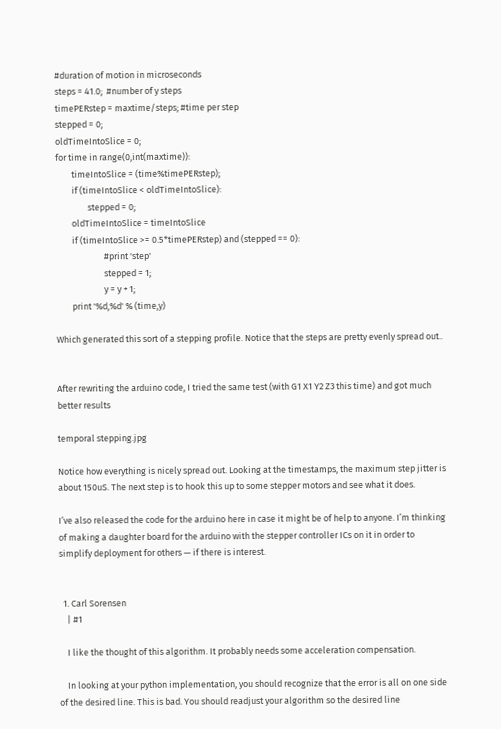#duration of motion in microseconds
steps = 41.0;  #number of y steps
timePERstep = maxtime/steps; #time per step
stepped = 0;
oldTimeIntoSlice = 0;
for time in range(0,int(maxtime)):
        timeIntoSlice = (time%timePERstep);
        if (timeIntoSlice < oldTimeIntoSlice):
                stepped = 0;
        oldTimeIntoSlice = timeIntoSlice
        if (timeIntoSlice >= 0.5*timePERstep) and (stepped == 0):
                        #print 'step'
                        stepped = 1;
                        y = y + 1;
        print '%d,%d' % (time,y)

Which generated this sort of a stepping profile. Notice that the steps are pretty evenly spread out..


After rewriting the arduino code, I tried the same test (with G1 X1 Y2 Z3 this time) and got much better results

temporal stepping.jpg

Notice how everything is nicely spread out. Looking at the timestamps, the maximum step jitter is about 150uS. The next step is to hook this up to some stepper motors and see what it does.

I’ve also released the code for the arduino here in case it might be of help to anyone. I’m thinking of making a daughter board for the arduino with the stepper controller ICs on it in order to simplify deployment for others — if there is interest.


  1. Carl Sorensen
    | #1

    I like the thought of this algorithm. It probably needs some acceleration compensation.

    In looking at your python implementation, you should recognize that the error is all on one side of the desired line. This is bad. You should readjust your algorithm so the desired line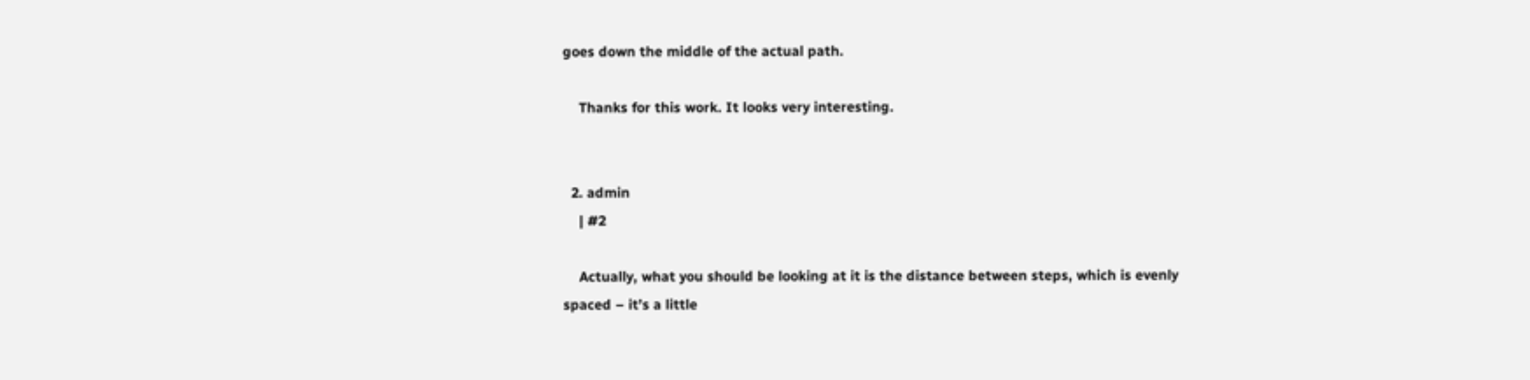goes down the middle of the actual path.

    Thanks for this work. It looks very interesting.


  2. admin
    | #2

    Actually, what you should be looking at it is the distance between steps, which is evenly spaced – it’s a little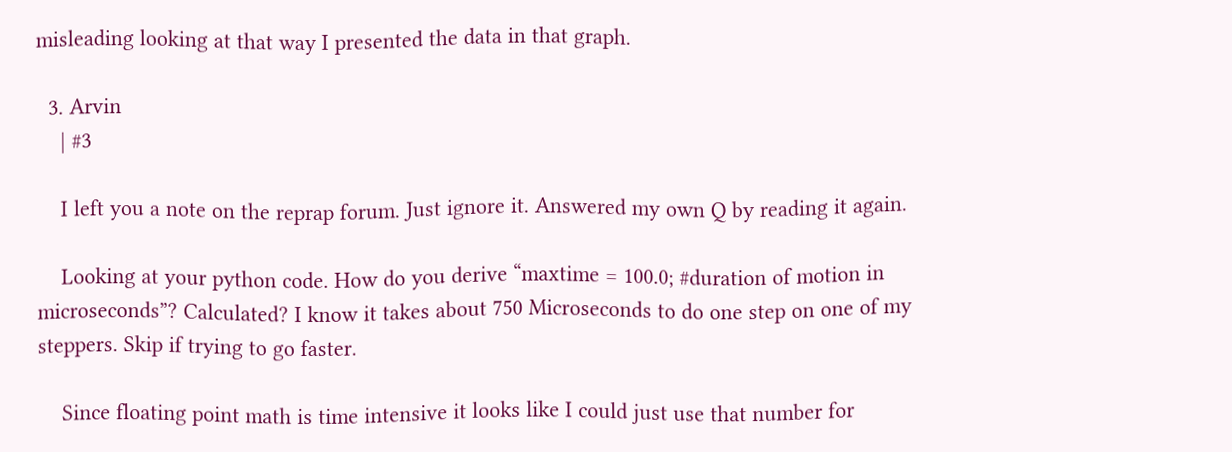misleading looking at that way I presented the data in that graph.

  3. Arvin
    | #3

    I left you a note on the reprap forum. Just ignore it. Answered my own Q by reading it again.

    Looking at your python code. How do you derive “maxtime = 100.0; #duration of motion in microseconds”? Calculated? I know it takes about 750 Microseconds to do one step on one of my steppers. Skip if trying to go faster.

    Since floating point math is time intensive it looks like I could just use that number for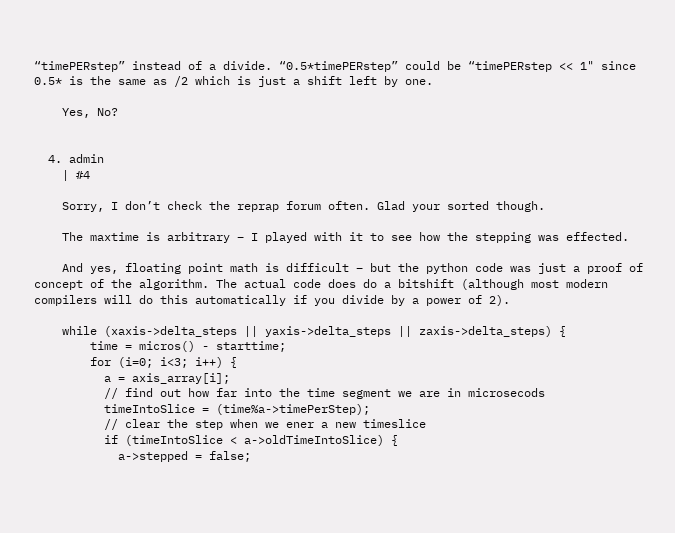“timePERstep” instead of a divide. “0.5*timePERstep” could be “timePERstep << 1" since 0.5* is the same as /2 which is just a shift left by one.

    Yes, No?


  4. admin
    | #4

    Sorry, I don’t check the reprap forum often. Glad your sorted though.

    The maxtime is arbitrary – I played with it to see how the stepping was effected.

    And yes, floating point math is difficult – but the python code was just a proof of concept of the algorithm. The actual code does do a bitshift (although most modern compilers will do this automatically if you divide by a power of 2).

    while (xaxis->delta_steps || yaxis->delta_steps || zaxis->delta_steps) {
        time = micros() - starttime;
        for (i=0; i<3; i++) {
          a = axis_array[i];
          // find out how far into the time segment we are in microsecods
          timeIntoSlice = (time%a->timePerStep);
          // clear the step when we ener a new timeslice
          if (timeIntoSlice < a->oldTimeIntoSlice) {
            a->stepped = false;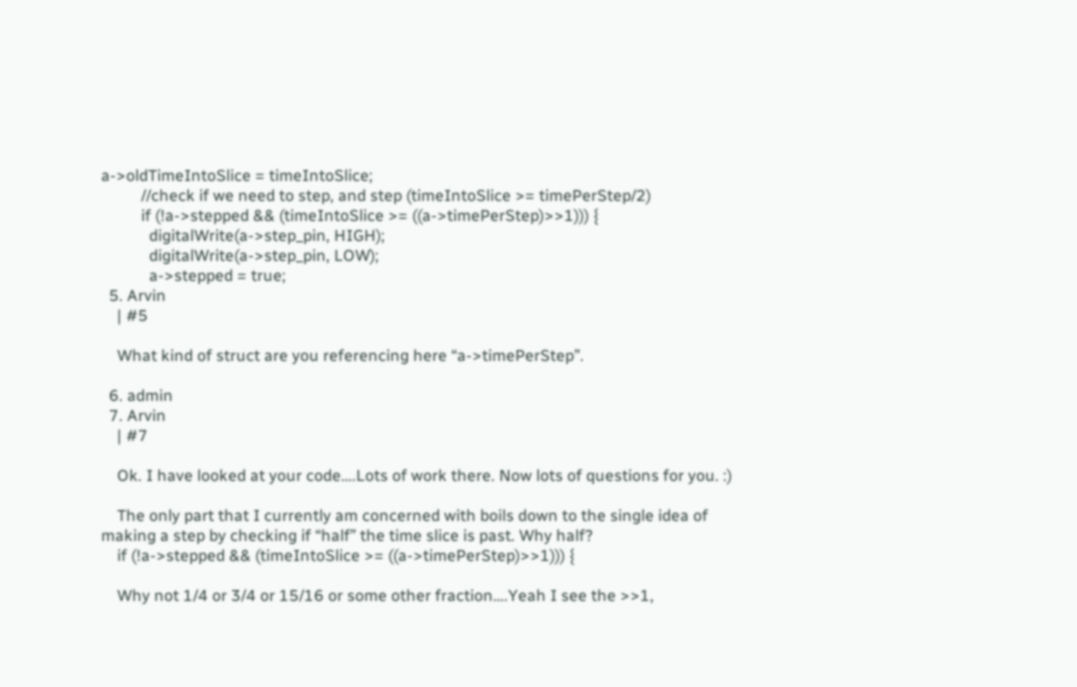a->oldTimeIntoSlice = timeIntoSlice;
          //check if we need to step, and step (timeIntoSlice >= timePerStep/2)
          if (!a->stepped && (timeIntoSlice >= ((a->timePerStep)>>1))) {
            digitalWrite(a->step_pin, HIGH);
            digitalWrite(a->step_pin, LOW);
            a->stepped = true;
  5. Arvin
    | #5

    What kind of struct are you referencing here “a->timePerStep”.

  6. admin
  7. Arvin
    | #7

    Ok. I have looked at your code….Lots of work there. Now lots of questions for you. :)

    The only part that I currently am concerned with boils down to the single idea of making a step by checking if “half” the time slice is past. Why half?
    if (!a->stepped && (timeIntoSlice >= ((a->timePerStep)>>1))) {

    Why not 1/4 or 3/4 or 15/16 or some other fraction….Yeah I see the >>1,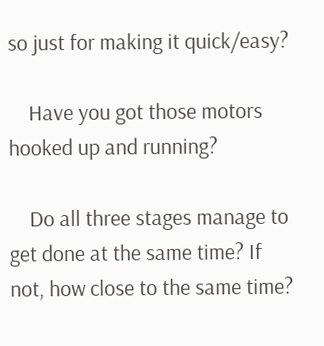so just for making it quick/easy?

    Have you got those motors hooked up and running?

    Do all three stages manage to get done at the same time? If not, how close to the same time?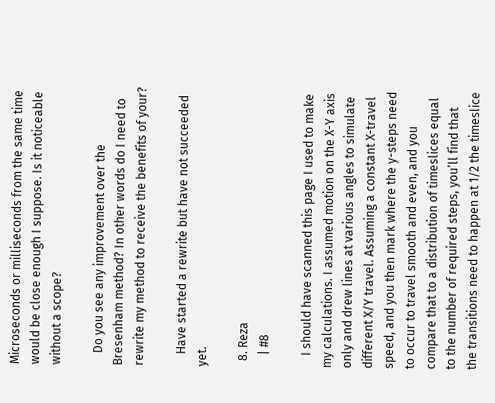Microseconds or milliseconds from the same time would be close enough I suppose. Is it noticeable without a scope?

    Do you see any improvement over the Bresenham method? In other words do I need to rewrite my method to receive the benefits of your?

    Have started a rewrite but have not succeeded yet.

  8. Reza
    | #8

    I should have scanned this page I used to make my calculations. I assumed motion on the X-Y axis only and drew lines at various angles to simulate different X/Y travel. Assuming a constant X-travel speed, and you then mark where the y-steps need to occur to travel smooth and even, and you compare that to a distribution of timeslices equal to the number of required steps, you’ll find that the transitions need to happen at 1/2 the timeslice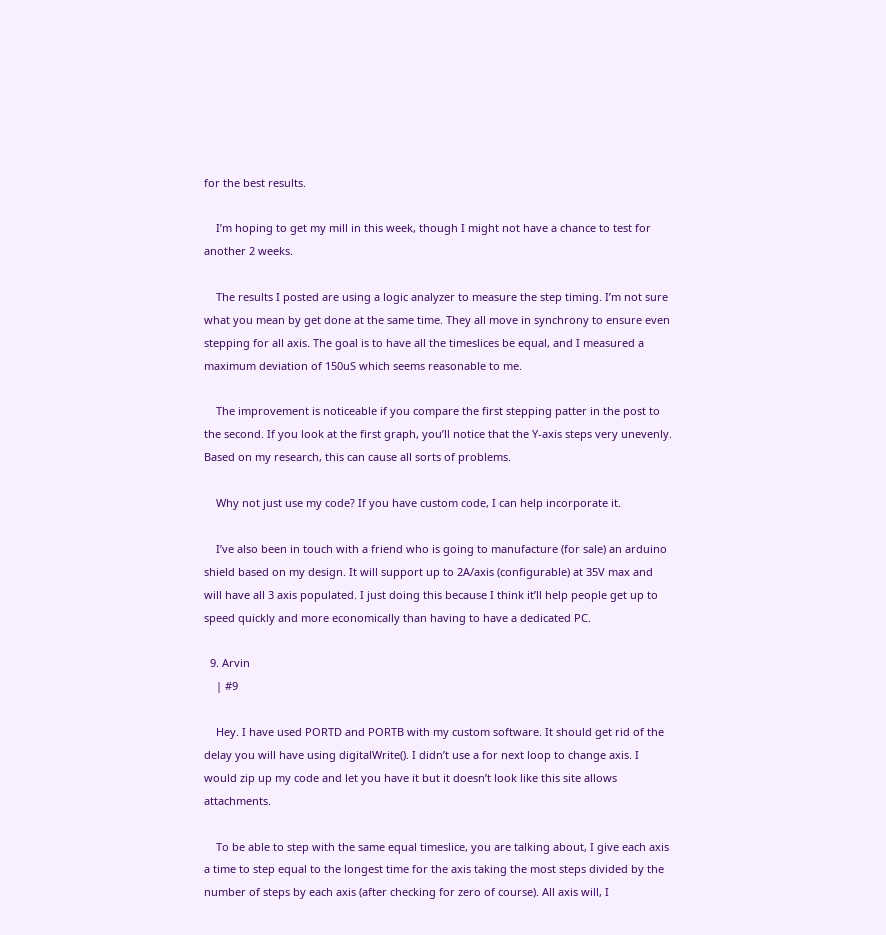for the best results.

    I’m hoping to get my mill in this week, though I might not have a chance to test for another 2 weeks.

    The results I posted are using a logic analyzer to measure the step timing. I’m not sure what you mean by get done at the same time. They all move in synchrony to ensure even stepping for all axis. The goal is to have all the timeslices be equal, and I measured a maximum deviation of 150uS which seems reasonable to me.

    The improvement is noticeable if you compare the first stepping patter in the post to the second. If you look at the first graph, you’ll notice that the Y-axis steps very unevenly. Based on my research, this can cause all sorts of problems.

    Why not just use my code? If you have custom code, I can help incorporate it.

    I’ve also been in touch with a friend who is going to manufacture (for sale) an arduino shield based on my design. It will support up to 2A/axis (configurable) at 35V max and will have all 3 axis populated. I just doing this because I think it’ll help people get up to speed quickly and more economically than having to have a dedicated PC.

  9. Arvin
    | #9

    Hey. I have used PORTD and PORTB with my custom software. It should get rid of the delay you will have using digitalWrite(). I didn’t use a for next loop to change axis. I would zip up my code and let you have it but it doesn’t look like this site allows attachments.

    To be able to step with the same equal timeslice, you are talking about, I give each axis a time to step equal to the longest time for the axis taking the most steps divided by the number of steps by each axis (after checking for zero of course). All axis will, I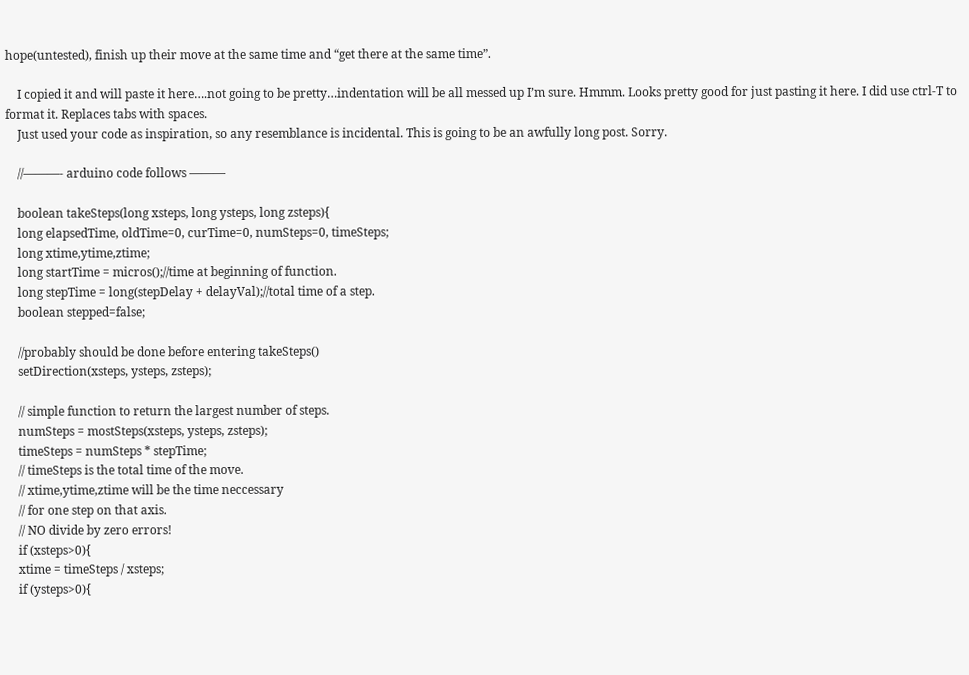hope(untested), finish up their move at the same time and “get there at the same time”.

    I copied it and will paste it here….not going to be pretty…indentation will be all messed up I’m sure. Hmmm. Looks pretty good for just pasting it here. I did use ctrl-T to format it. Replaces tabs with spaces.
    Just used your code as inspiration, so any resemblance is incidental. This is going to be an awfully long post. Sorry.

    //———- arduino code follows ———

    boolean takeSteps(long xsteps, long ysteps, long zsteps){
    long elapsedTime, oldTime=0, curTime=0, numSteps=0, timeSteps;
    long xtime,ytime,ztime;
    long startTime = micros();//time at beginning of function.
    long stepTime = long(stepDelay + delayVal);//total time of a step.
    boolean stepped=false;

    //probably should be done before entering takeSteps()
    setDirection(xsteps, ysteps, zsteps);

    // simple function to return the largest number of steps.
    numSteps = mostSteps(xsteps, ysteps, zsteps);
    timeSteps = numSteps * stepTime;
    // timeSteps is the total time of the move.
    // xtime,ytime,ztime will be the time neccessary
    // for one step on that axis.
    // NO divide by zero errors!
    if (xsteps>0){
    xtime = timeSteps / xsteps;
    if (ysteps>0){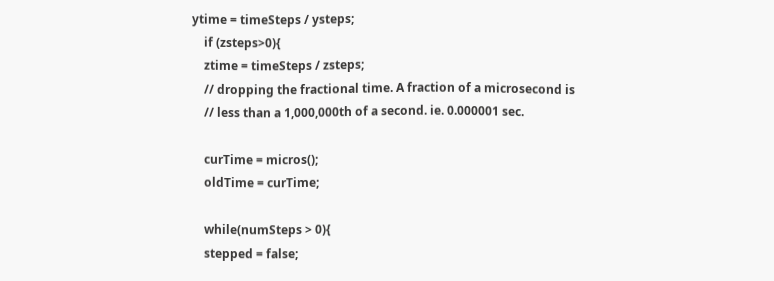ytime = timeSteps / ysteps;
    if (zsteps>0){
    ztime = timeSteps / zsteps;
    // dropping the fractional time. A fraction of a microsecond is
    // less than a 1,000,000th of a second. ie. 0.000001 sec.

    curTime = micros();
    oldTime = curTime;

    while(numSteps > 0){
    stepped = false;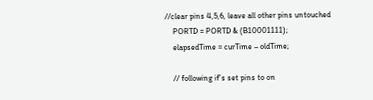//clear pins 4,5,6, leave all other pins untouched
    PORTD = PORTD & (B10001111);
    elapsedTime = curTime – oldTime;

    // following if’s set pins to on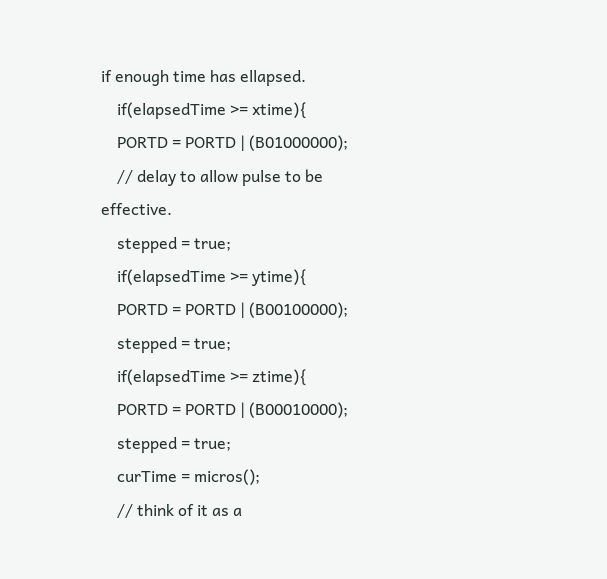if enough time has ellapsed.
    if(elapsedTime >= xtime){
    PORTD = PORTD | (B01000000);
    // delay to allow pulse to be effective.
    stepped = true;
    if(elapsedTime >= ytime){
    PORTD = PORTD | (B00100000);
    stepped = true;
    if(elapsedTime >= ztime){
    PORTD = PORTD | (B00010000);
    stepped = true;
    curTime = micros();
    // think of it as a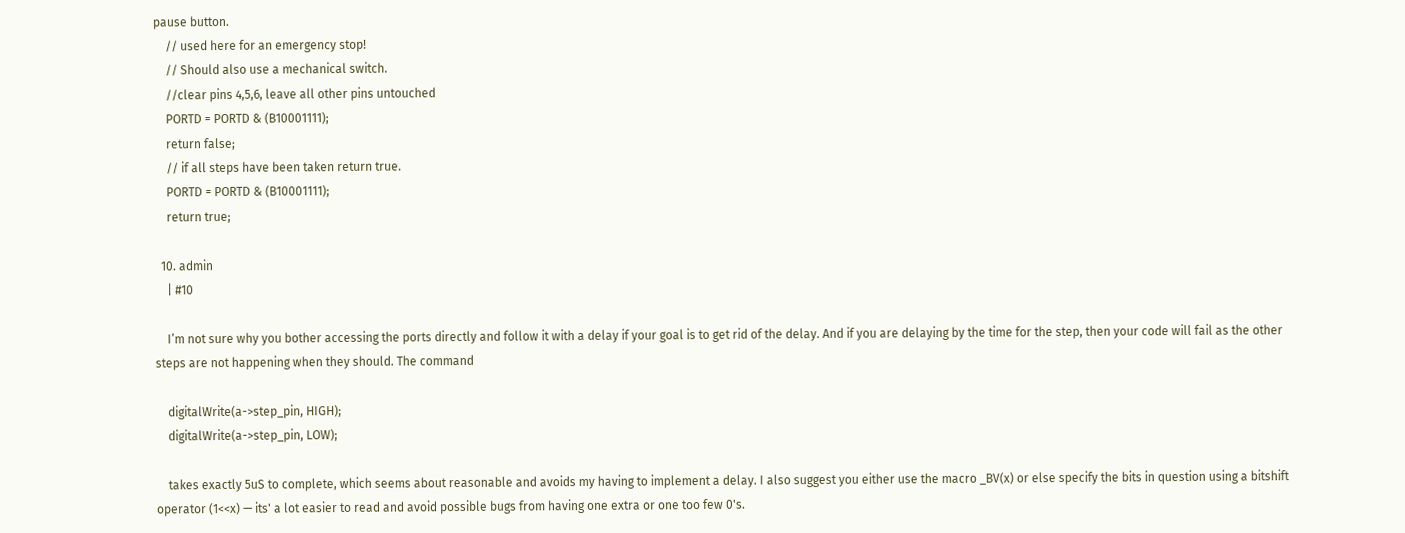pause button.
    // used here for an emergency stop!
    // Should also use a mechanical switch.
    //clear pins 4,5,6, leave all other pins untouched
    PORTD = PORTD & (B10001111);
    return false;
    // if all steps have been taken return true.
    PORTD = PORTD & (B10001111);
    return true;

  10. admin
    | #10

    I’m not sure why you bother accessing the ports directly and follow it with a delay if your goal is to get rid of the delay. And if you are delaying by the time for the step, then your code will fail as the other steps are not happening when they should. The command

    digitalWrite(a->step_pin, HIGH);
    digitalWrite(a->step_pin, LOW);

    takes exactly 5uS to complete, which seems about reasonable and avoids my having to implement a delay. I also suggest you either use the macro _BV(x) or else specify the bits in question using a bitshift operator (1<<x) — its' a lot easier to read and avoid possible bugs from having one extra or one too few 0's.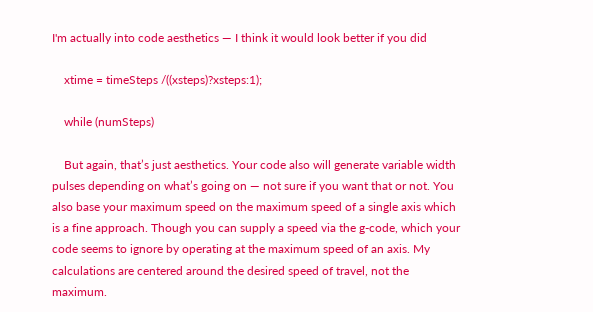I'm actually into code aesthetics — I think it would look better if you did

    xtime = timeSteps /((xsteps)?xsteps:1);

    while (numSteps)

    But again, that’s just aesthetics. Your code also will generate variable width pulses depending on what’s going on — not sure if you want that or not. You also base your maximum speed on the maximum speed of a single axis which is a fine approach. Though you can supply a speed via the g-code, which your code seems to ignore by operating at the maximum speed of an axis. My calculations are centered around the desired speed of travel, not the maximum.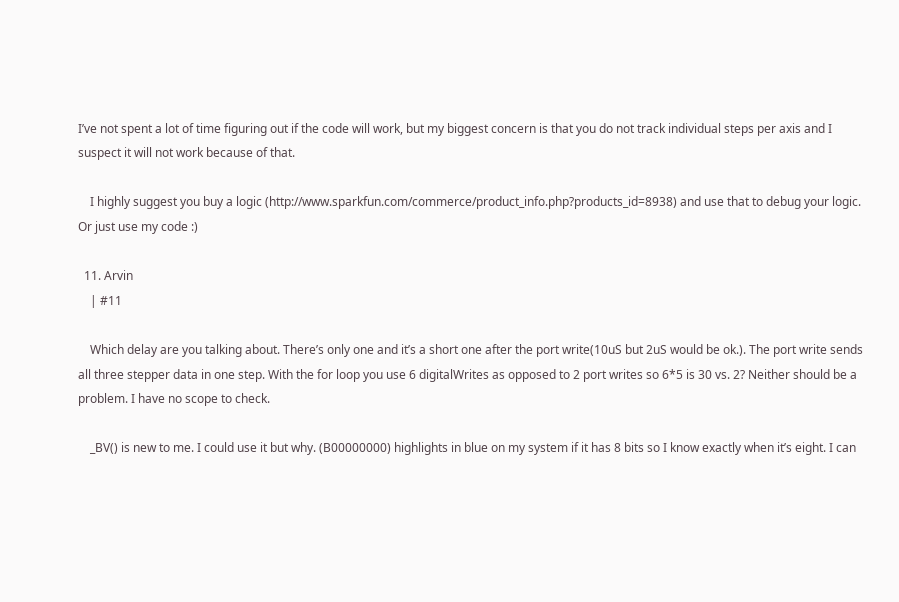I’ve not spent a lot of time figuring out if the code will work, but my biggest concern is that you do not track individual steps per axis and I suspect it will not work because of that.

    I highly suggest you buy a logic (http://www.sparkfun.com/commerce/product_info.php?products_id=8938) and use that to debug your logic. Or just use my code :)

  11. Arvin
    | #11

    Which delay are you talking about. There’s only one and it’s a short one after the port write(10uS but 2uS would be ok.). The port write sends all three stepper data in one step. With the for loop you use 6 digitalWrites as opposed to 2 port writes so 6*5 is 30 vs. 2? Neither should be a problem. I have no scope to check.

    _BV() is new to me. I could use it but why. (B00000000) highlights in blue on my system if it has 8 bits so I know exactly when it’s eight. I can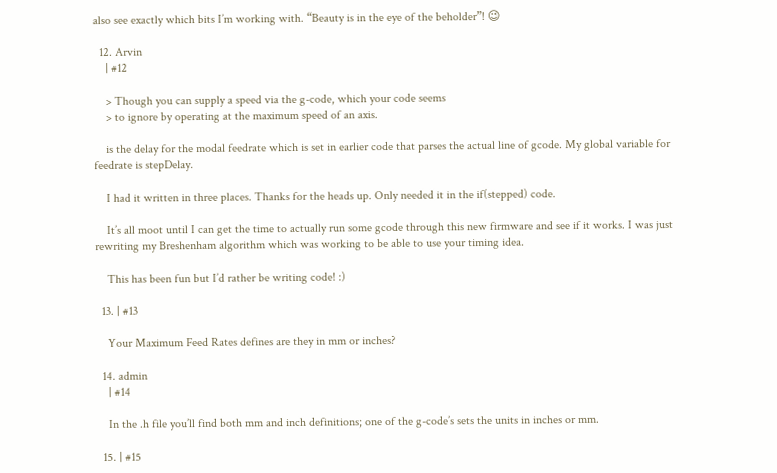also see exactly which bits I’m working with. “Beauty is in the eye of the beholder”! 😉

  12. Arvin
    | #12

    > Though you can supply a speed via the g-code, which your code seems
    > to ignore by operating at the maximum speed of an axis.

    is the delay for the modal feedrate which is set in earlier code that parses the actual line of gcode. My global variable for feedrate is stepDelay.

    I had it written in three places. Thanks for the heads up. Only needed it in the if(stepped) code.

    It’s all moot until I can get the time to actually run some gcode through this new firmware and see if it works. I was just rewriting my Breshenham algorithm which was working to be able to use your timing idea.

    This has been fun but I’d rather be writing code! :)

  13. | #13

    Your Maximum Feed Rates defines are they in mm or inches?

  14. admin
    | #14

    In the .h file you’ll find both mm and inch definitions; one of the g-code’s sets the units in inches or mm.

  15. | #15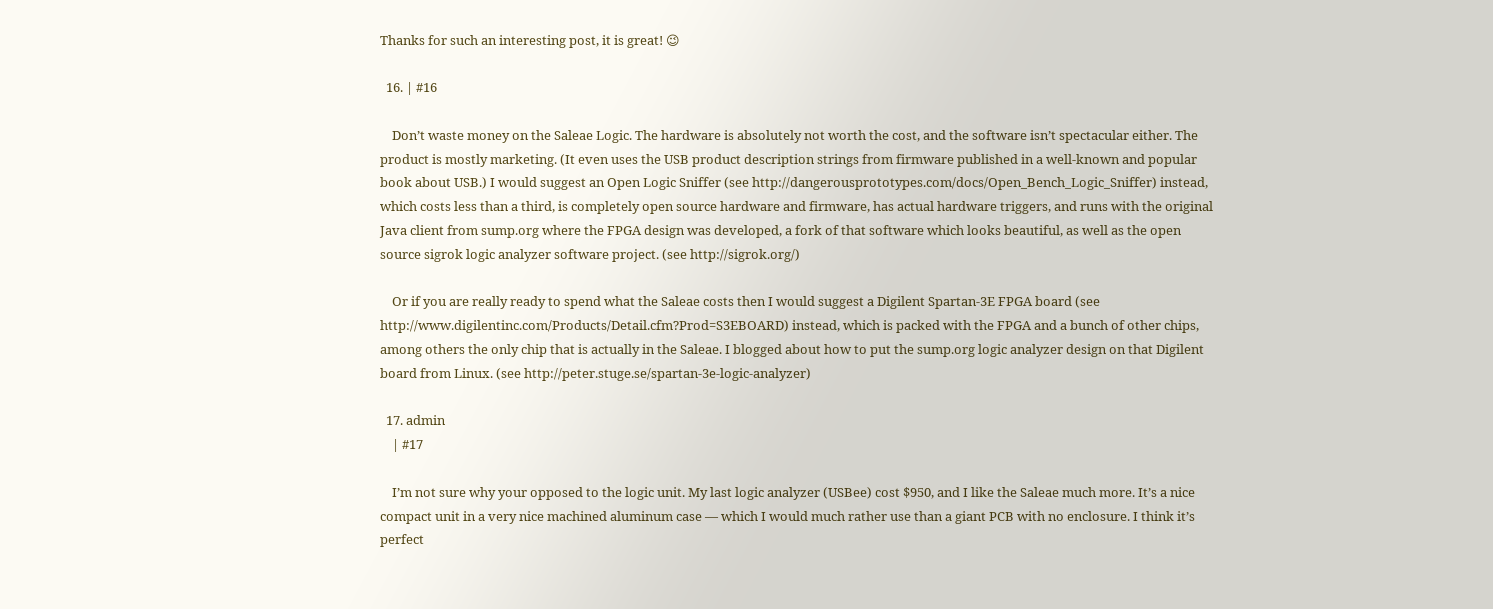Thanks for such an interesting post, it is great! 😉

  16. | #16

    Don’t waste money on the Saleae Logic. The hardware is absolutely not worth the cost, and the software isn’t spectacular either. The product is mostly marketing. (It even uses the USB product description strings from firmware published in a well-known and popular book about USB.) I would suggest an Open Logic Sniffer (see http://dangerousprototypes.com/docs/Open_Bench_Logic_Sniffer) instead, which costs less than a third, is completely open source hardware and firmware, has actual hardware triggers, and runs with the original Java client from sump.org where the FPGA design was developed, a fork of that software which looks beautiful, as well as the open source sigrok logic analyzer software project. (see http://sigrok.org/)

    Or if you are really ready to spend what the Saleae costs then I would suggest a Digilent Spartan-3E FPGA board (see http://www.digilentinc.com/Products/Detail.cfm?Prod=S3EBOARD) instead, which is packed with the FPGA and a bunch of other chips, among others the only chip that is actually in the Saleae. I blogged about how to put the sump.org logic analyzer design on that Digilent board from Linux. (see http://peter.stuge.se/spartan-3e-logic-analyzer)

  17. admin
    | #17

    I’m not sure why your opposed to the logic unit. My last logic analyzer (USBee) cost $950, and I like the Saleae much more. It’s a nice compact unit in a very nice machined aluminum case — which I would much rather use than a giant PCB with no enclosure. I think it’s perfect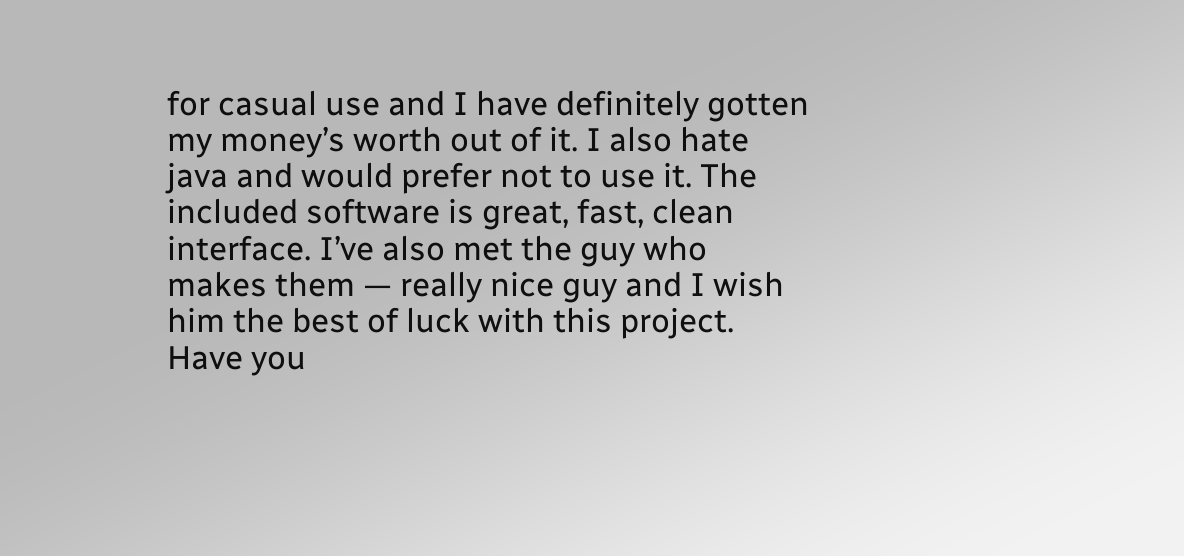for casual use and I have definitely gotten my money’s worth out of it. I also hate java and would prefer not to use it. The included software is great, fast, clean interface. I’ve also met the guy who makes them — really nice guy and I wish him the best of luck with this project. Have you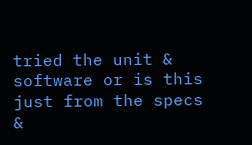tried the unit & software or is this just from the specs &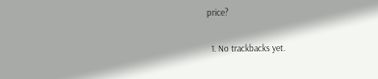price?

  1. No trackbacks yet.